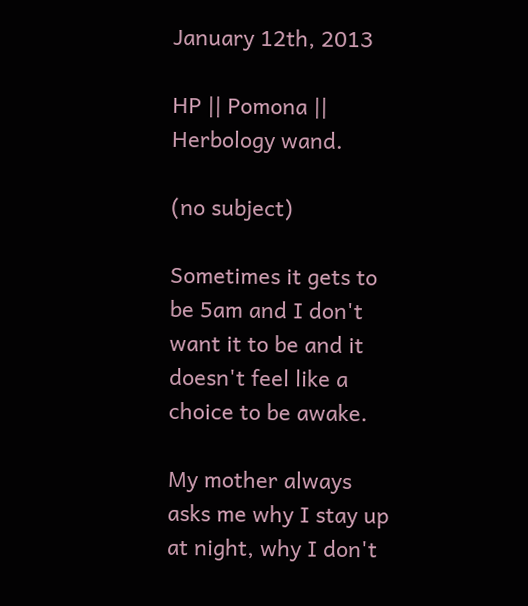January 12th, 2013

HP || Pomona || Herbology wand.

(no subject)

Sometimes it gets to be 5am and I don't want it to be and it doesn't feel like a choice to be awake.

My mother always asks me why I stay up at night, why I don't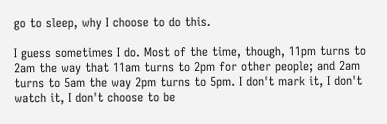go to sleep, why I choose to do this.

I guess sometimes I do. Most of the time, though, 11pm turns to 2am the way that 11am turns to 2pm for other people; and 2am turns to 5am the way 2pm turns to 5pm. I don't mark it, I don't watch it, I don't choose to be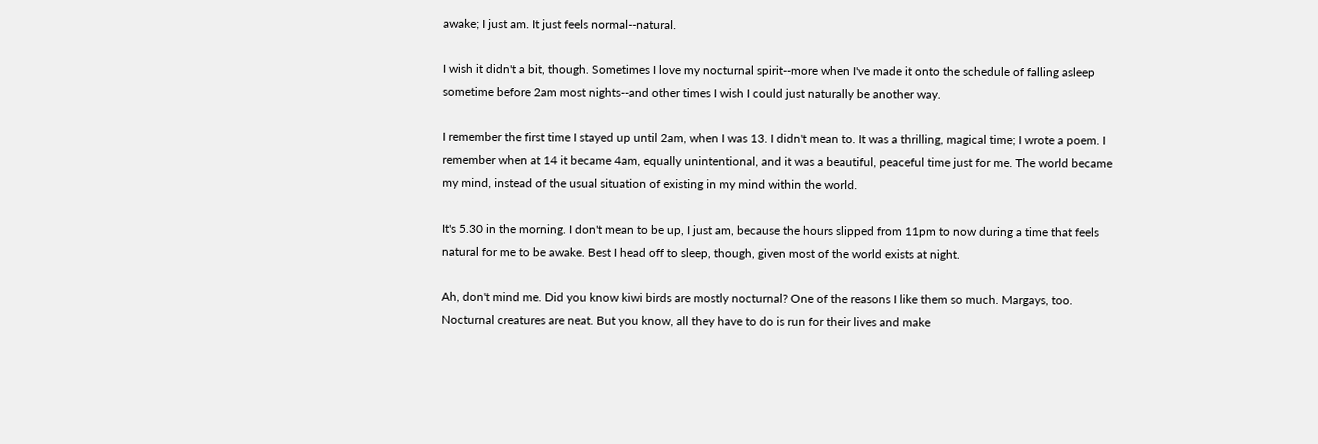awake; I just am. It just feels normal--natural.

I wish it didn't a bit, though. Sometimes I love my nocturnal spirit--more when I've made it onto the schedule of falling asleep sometime before 2am most nights--and other times I wish I could just naturally be another way.

I remember the first time I stayed up until 2am, when I was 13. I didn't mean to. It was a thrilling, magical time; I wrote a poem. I remember when at 14 it became 4am, equally unintentional, and it was a beautiful, peaceful time just for me. The world became my mind, instead of the usual situation of existing in my mind within the world.

It's 5.30 in the morning. I don't mean to be up, I just am, because the hours slipped from 11pm to now during a time that feels natural for me to be awake. Best I head off to sleep, though, given most of the world exists at night.

Ah, don't mind me. Did you know kiwi birds are mostly nocturnal? One of the reasons I like them so much. Margays, too. Nocturnal creatures are neat. But you know, all they have to do is run for their lives and make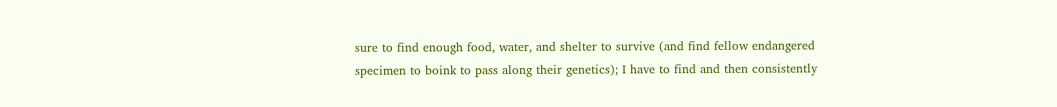sure to find enough food, water, and shelter to survive (and find fellow endangered specimen to boink to pass along their genetics); I have to find and then consistently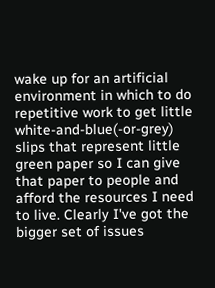wake up for an artificial environment in which to do repetitive work to get little white-and-blue(-or-grey) slips that represent little green paper so I can give that paper to people and afford the resources I need to live. Clearly I've got the bigger set of issues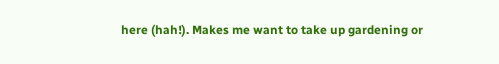here (hah!). Makes me want to take up gardening or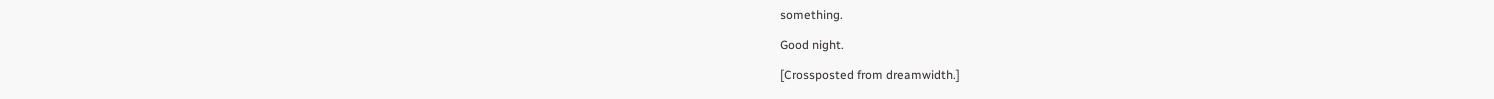something.

Good night.

[Crossposted from dreamwidth.]